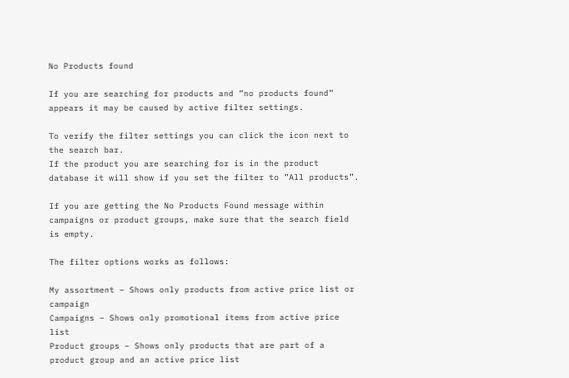No Products found

If you are searching for products and ”no products found” appears it may be caused by active filter settings.

To verify the filter settings you can click the icon next to the search bar.
If the product you are searching for is in the product database it will show if you set the filter to ”All products”.

If you are getting the No Products Found message within campaigns or product groups, make sure that the search field is empty.

The filter options works as follows:

My assortment – Shows only products from active price list or campaign
Campaigns – Shows only promotional items from active price list
Product groups – Shows only products that are part of a product group and an active price list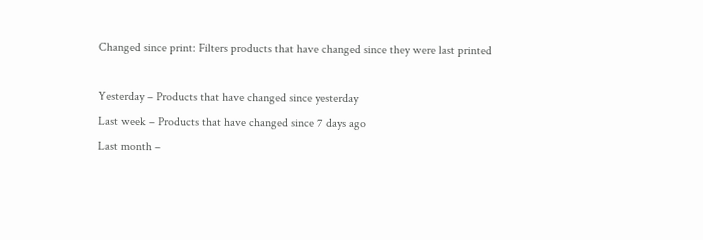Changed since print: Filters products that have changed since they were last printed

Yesterday – Products that have changed since yesterday
Last week – Products that have changed since 7 days ago
Last month –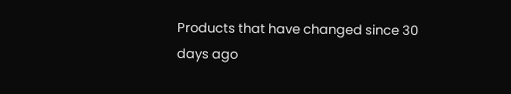Products that have changed since 30 days ago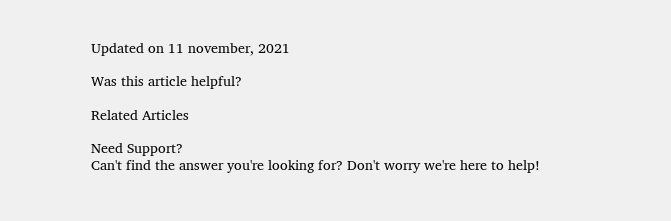Updated on 11 november, 2021

Was this article helpful?

Related Articles

Need Support?
Can't find the answer you're looking for? Don't worry we're here to help!